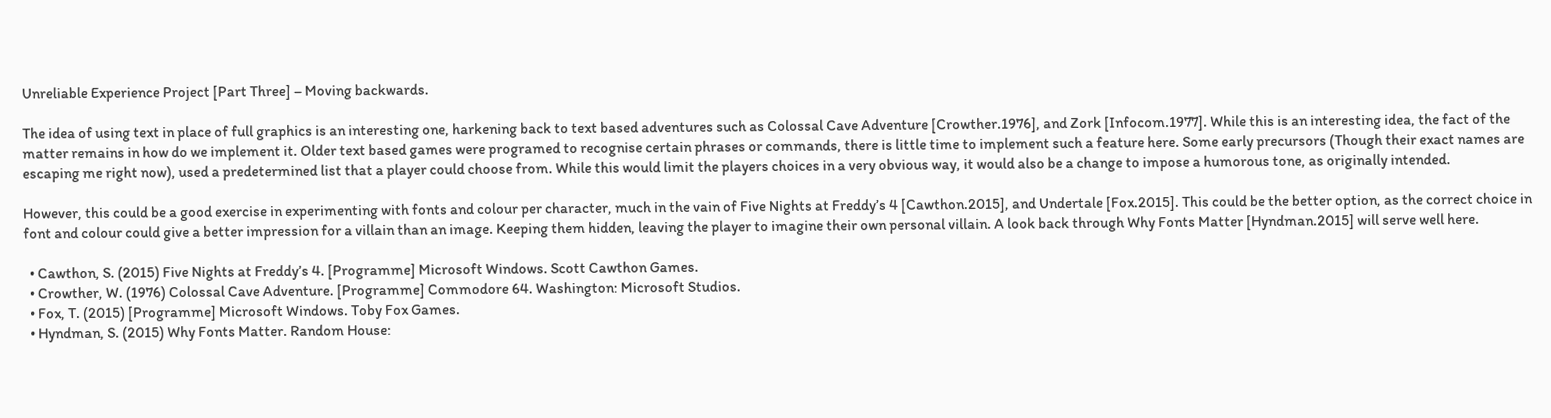Unreliable Experience Project [Part Three] – Moving backwards.

The idea of using text in place of full graphics is an interesting one, harkening back to text based adventures such as Colossal Cave Adventure [Crowther.1976], and Zork [Infocom.1977]. While this is an interesting idea, the fact of the matter remains in how do we implement it. Older text based games were programed to recognise certain phrases or commands, there is little time to implement such a feature here. Some early precursors (Though their exact names are escaping me right now), used a predetermined list that a player could choose from. While this would limit the players choices in a very obvious way, it would also be a change to impose a humorous tone, as originally intended.

However, this could be a good exercise in experimenting with fonts and colour per character, much in the vain of Five Nights at Freddy’s 4 [Cawthon.2015], and Undertale [Fox.2015]. This could be the better option, as the correct choice in font and colour could give a better impression for a villain than an image. Keeping them hidden, leaving the player to imagine their own personal villain. A look back through Why Fonts Matter [Hyndman.2015] will serve well here.

  • Cawthon, S. (2015) Five Nights at Freddy’s 4. [Programme] Microsoft Windows. Scott Cawthon Games.
  • Crowther, W. (1976) Colossal Cave Adventure. [Programme] Commodore 64. Washington: Microsoft Studios.
  • Fox, T. (2015) [Programme] Microsoft Windows. Toby Fox Games.
  • Hyndman, S. (2015) Why Fonts Matter. Random House: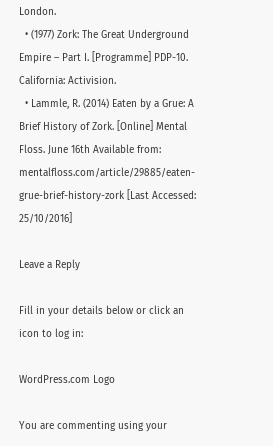London.
  • (1977) Zork: The Great Underground Empire – Part I. [Programme] PDP-10. California: Activision.
  • Lammle, R. (2014) Eaten by a Grue: A Brief History of Zork. [Online] Mental Floss. June 16th Available from: mentalfloss.com/article/29885/eaten-grue-brief-history-zork [Last Accessed: 25/10/2016]

Leave a Reply

Fill in your details below or click an icon to log in:

WordPress.com Logo

You are commenting using your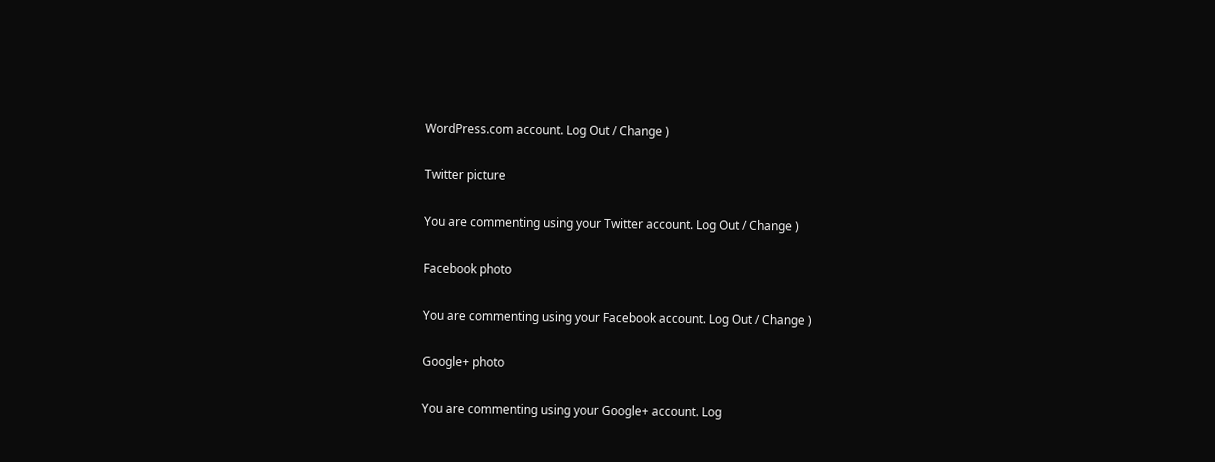WordPress.com account. Log Out / Change )

Twitter picture

You are commenting using your Twitter account. Log Out / Change )

Facebook photo

You are commenting using your Facebook account. Log Out / Change )

Google+ photo

You are commenting using your Google+ account. Log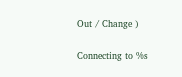Out / Change )

Connecting to %s